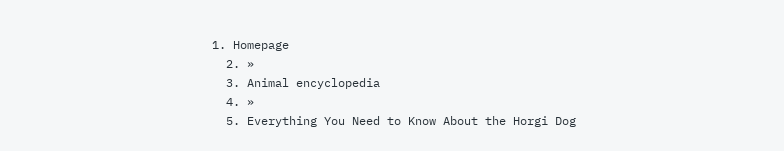1. Homepage
  2. »
  3. Animal encyclopedia
  4. »
  5. Everything You Need to Know About the Horgi Dog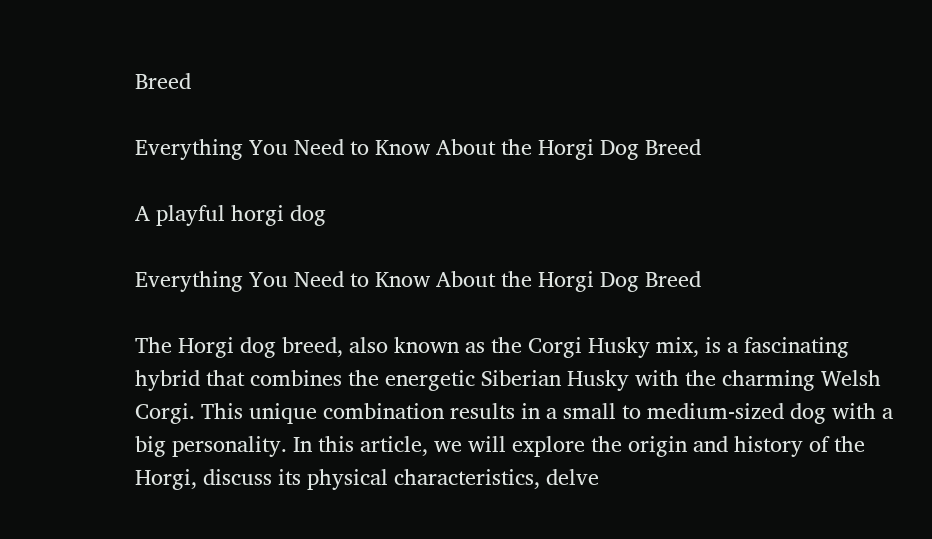Breed

Everything You Need to Know About the Horgi Dog Breed

A playful horgi dog

Everything You Need to Know About the Horgi Dog Breed

The Horgi dog breed, also known as the Corgi Husky mix, is a fascinating hybrid that combines the energetic Siberian Husky with the charming Welsh Corgi. This unique combination results in a small to medium-sized dog with a big personality. In this article, we will explore the origin and history of the Horgi, discuss its physical characteristics, delve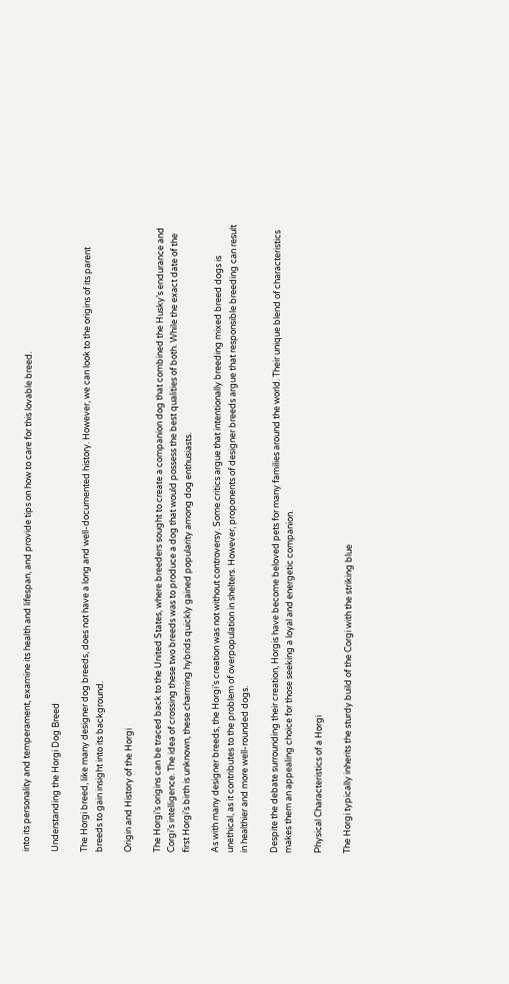into its personality and temperament, examine its health and lifespan, and provide tips on how to care for this lovable breed.

Understanding the Horgi Dog Breed

The Horgi breed, like many designer dog breeds, does not have a long and well-documented history. However, we can look to the origins of its parent breeds to gain insight into its background.

Origin and History of the Horgi

The Horgi’s origins can be traced back to the United States, where breeders sought to create a companion dog that combined the Husky’s endurance and Corgi’s intelligence. The idea of crossing these two breeds was to produce a dog that would possess the best qualities of both. While the exact date of the first Horgi’s birth is unknown, these charming hybrids quickly gained popularity among dog enthusiasts.

As with many designer breeds, the Horgi’s creation was not without controversy. Some critics argue that intentionally breeding mixed breed dogs is unethical, as it contributes to the problem of overpopulation in shelters. However, proponents of designer breeds argue that responsible breeding can result in healthier and more well-rounded dogs.

Despite the debate surrounding their creation, Horgis have become beloved pets for many families around the world. Their unique blend of characteristics makes them an appealing choice for those seeking a loyal and energetic companion.

Physical Characteristics of a Horgi

The Horgi typically inherits the sturdy build of the Corgi with the striking blue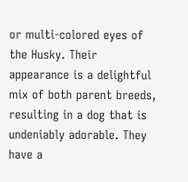or multi-colored eyes of the Husky. Their appearance is a delightful mix of both parent breeds, resulting in a dog that is undeniably adorable. They have a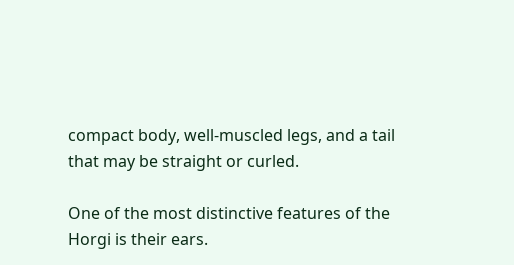compact body, well-muscled legs, and a tail that may be straight or curled.

One of the most distinctive features of the Horgi is their ears.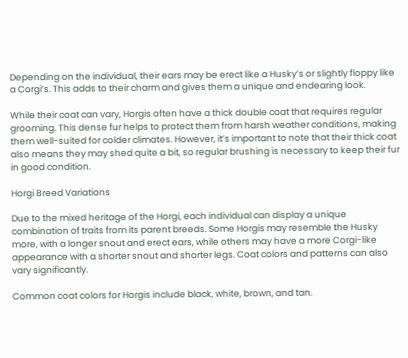Depending on the individual, their ears may be erect like a Husky’s or slightly floppy like a Corgi’s. This adds to their charm and gives them a unique and endearing look.

While their coat can vary, Horgis often have a thick double coat that requires regular grooming. This dense fur helps to protect them from harsh weather conditions, making them well-suited for colder climates. However, it’s important to note that their thick coat also means they may shed quite a bit, so regular brushing is necessary to keep their fur in good condition.

Horgi Breed Variations

Due to the mixed heritage of the Horgi, each individual can display a unique combination of traits from its parent breeds. Some Horgis may resemble the Husky more, with a longer snout and erect ears, while others may have a more Corgi-like appearance with a shorter snout and shorter legs. Coat colors and patterns can also vary significantly.

Common coat colors for Horgis include black, white, brown, and tan.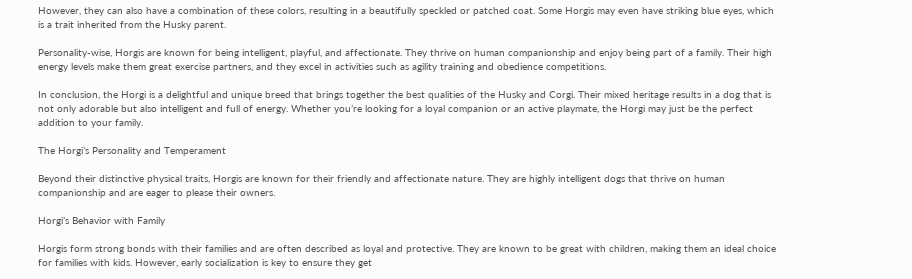However, they can also have a combination of these colors, resulting in a beautifully speckled or patched coat. Some Horgis may even have striking blue eyes, which is a trait inherited from the Husky parent.

Personality-wise, Horgis are known for being intelligent, playful, and affectionate. They thrive on human companionship and enjoy being part of a family. Their high energy levels make them great exercise partners, and they excel in activities such as agility training and obedience competitions.

In conclusion, the Horgi is a delightful and unique breed that brings together the best qualities of the Husky and Corgi. Their mixed heritage results in a dog that is not only adorable but also intelligent and full of energy. Whether you’re looking for a loyal companion or an active playmate, the Horgi may just be the perfect addition to your family.

The Horgi’s Personality and Temperament

Beyond their distinctive physical traits, Horgis are known for their friendly and affectionate nature. They are highly intelligent dogs that thrive on human companionship and are eager to please their owners.

Horgi’s Behavior with Family

Horgis form strong bonds with their families and are often described as loyal and protective. They are known to be great with children, making them an ideal choice for families with kids. However, early socialization is key to ensure they get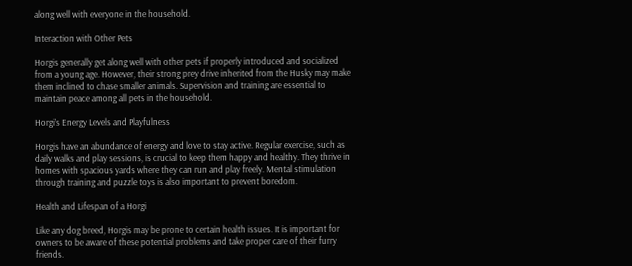along well with everyone in the household.

Interaction with Other Pets

Horgis generally get along well with other pets if properly introduced and socialized from a young age. However, their strong prey drive inherited from the Husky may make them inclined to chase smaller animals. Supervision and training are essential to maintain peace among all pets in the household.

Horgi’s Energy Levels and Playfulness

Horgis have an abundance of energy and love to stay active. Regular exercise, such as daily walks and play sessions, is crucial to keep them happy and healthy. They thrive in homes with spacious yards where they can run and play freely. Mental stimulation through training and puzzle toys is also important to prevent boredom.

Health and Lifespan of a Horgi

Like any dog breed, Horgis may be prone to certain health issues. It is important for owners to be aware of these potential problems and take proper care of their furry friends.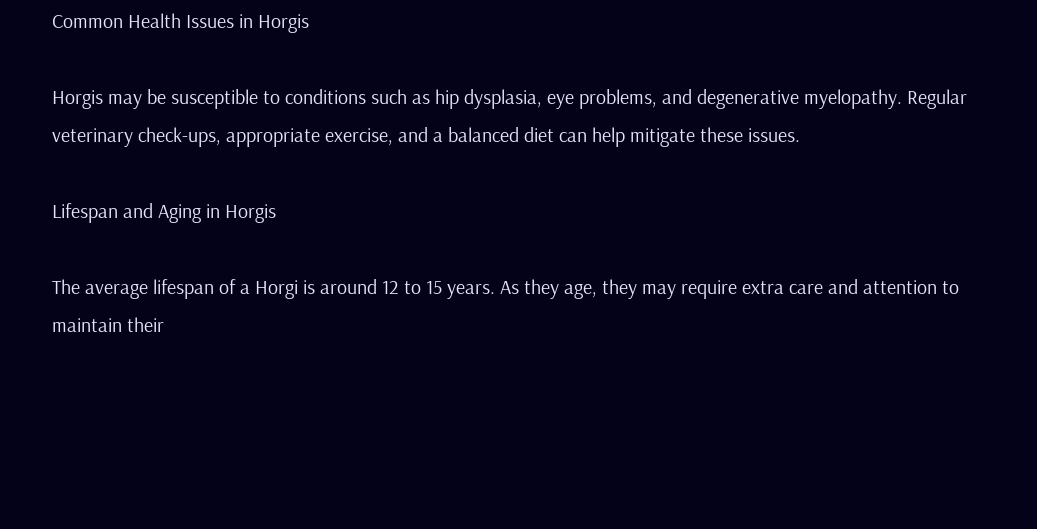Common Health Issues in Horgis

Horgis may be susceptible to conditions such as hip dysplasia, eye problems, and degenerative myelopathy. Regular veterinary check-ups, appropriate exercise, and a balanced diet can help mitigate these issues.

Lifespan and Aging in Horgis

The average lifespan of a Horgi is around 12 to 15 years. As they age, they may require extra care and attention to maintain their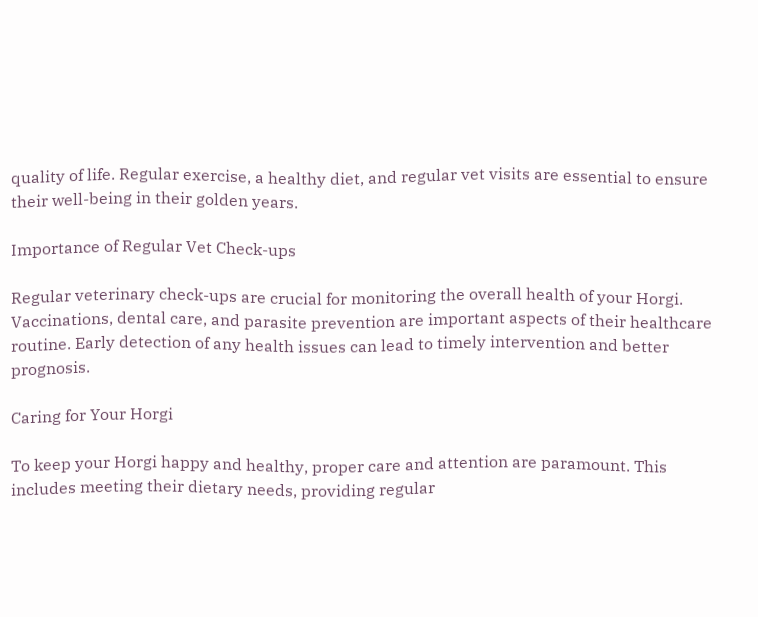quality of life. Regular exercise, a healthy diet, and regular vet visits are essential to ensure their well-being in their golden years.

Importance of Regular Vet Check-ups

Regular veterinary check-ups are crucial for monitoring the overall health of your Horgi. Vaccinations, dental care, and parasite prevention are important aspects of their healthcare routine. Early detection of any health issues can lead to timely intervention and better prognosis.

Caring for Your Horgi

To keep your Horgi happy and healthy, proper care and attention are paramount. This includes meeting their dietary needs, providing regular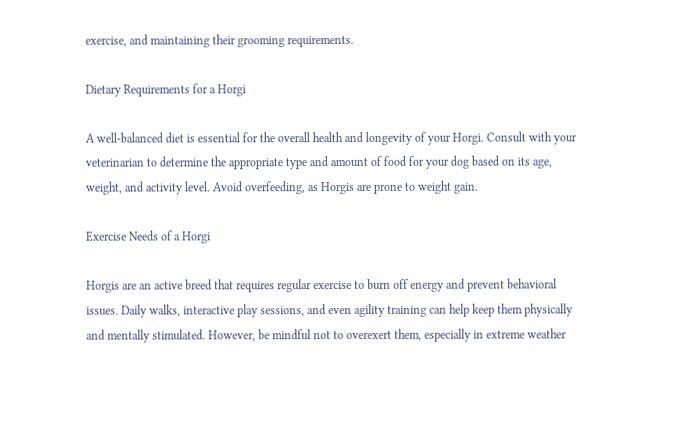exercise, and maintaining their grooming requirements.

Dietary Requirements for a Horgi

A well-balanced diet is essential for the overall health and longevity of your Horgi. Consult with your veterinarian to determine the appropriate type and amount of food for your dog based on its age, weight, and activity level. Avoid overfeeding, as Horgis are prone to weight gain.

Exercise Needs of a Horgi

Horgis are an active breed that requires regular exercise to burn off energy and prevent behavioral issues. Daily walks, interactive play sessions, and even agility training can help keep them physically and mentally stimulated. However, be mindful not to overexert them, especially in extreme weather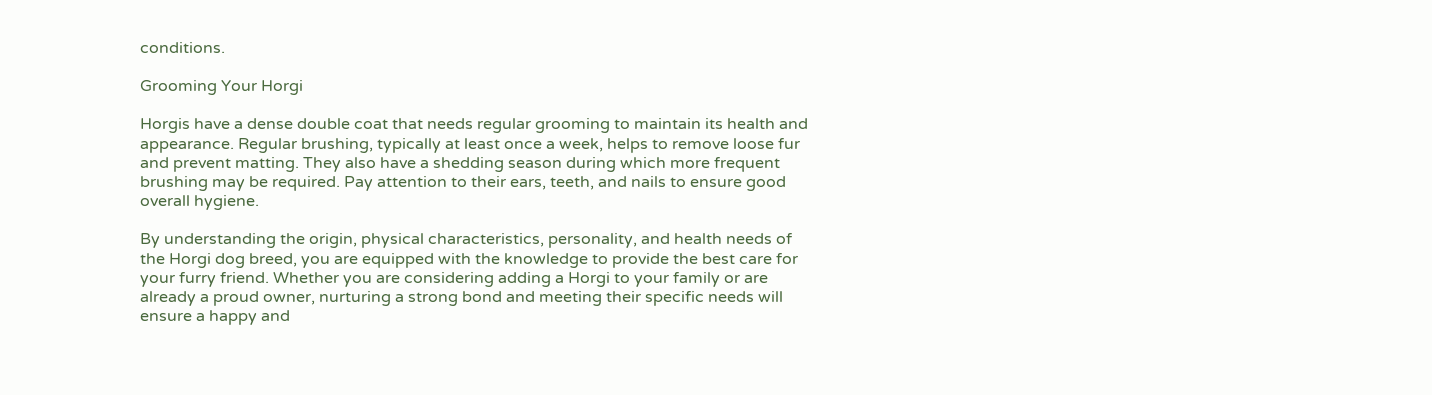conditions.

Grooming Your Horgi

Horgis have a dense double coat that needs regular grooming to maintain its health and appearance. Regular brushing, typically at least once a week, helps to remove loose fur and prevent matting. They also have a shedding season during which more frequent brushing may be required. Pay attention to their ears, teeth, and nails to ensure good overall hygiene.

By understanding the origin, physical characteristics, personality, and health needs of the Horgi dog breed, you are equipped with the knowledge to provide the best care for your furry friend. Whether you are considering adding a Horgi to your family or are already a proud owner, nurturing a strong bond and meeting their specific needs will ensure a happy and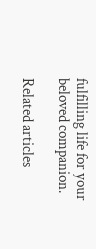fulfilling life for your beloved companion.

Related articles